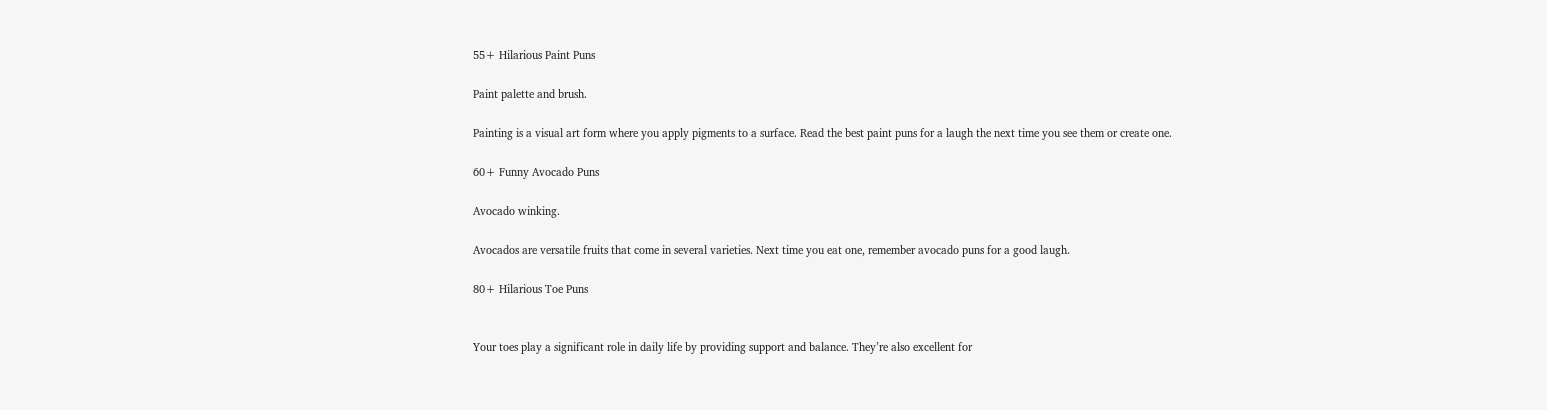55+ Hilarious Paint Puns

Paint palette and brush.

Painting is a visual art form where you apply pigments to a surface. Read the best paint puns for a laugh the next time you see them or create one.

60+ Funny Avocado Puns

Avocado winking.

Avocados are versatile fruits that come in several varieties. Next time you eat one, remember avocado puns for a good laugh.

80+ Hilarious Toe Puns


Your toes play a significant role in daily life by providing support and balance. They’re also excellent for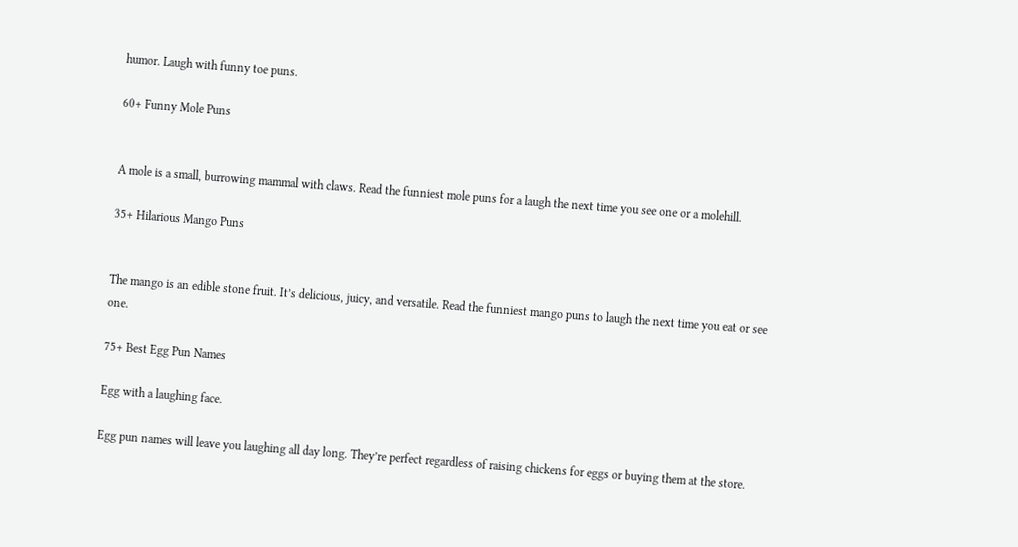humor. Laugh with funny toe puns.

60+ Funny Mole Puns


A mole is a small, burrowing mammal with claws. Read the funniest mole puns for a laugh the next time you see one or a molehill.

35+ Hilarious Mango Puns


The mango is an edible stone fruit. It’s delicious, juicy, and versatile. Read the funniest mango puns to laugh the next time you eat or see one.

75+ Best Egg Pun Names

Egg with a laughing face.

Egg pun names will leave you laughing all day long. They’re perfect regardless of raising chickens for eggs or buying them at the store.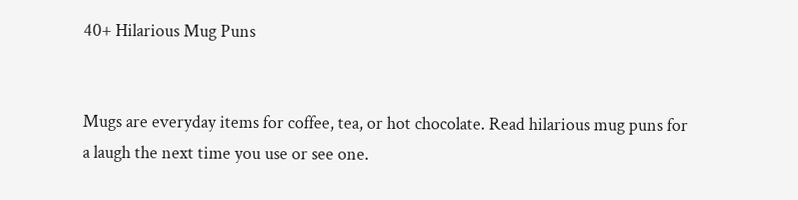40+ Hilarious Mug Puns


Mugs are everyday items for coffee, tea, or hot chocolate. Read hilarious mug puns for a laugh the next time you use or see one.